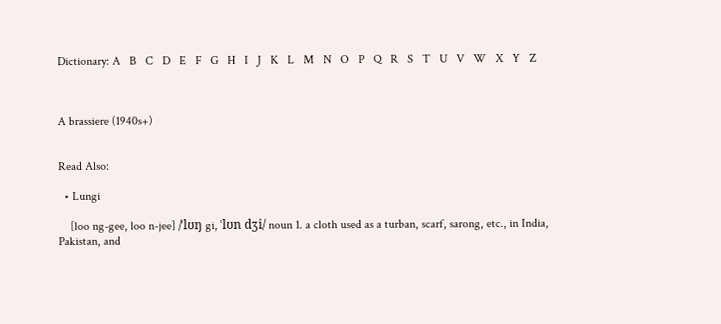Dictionary: A   B   C   D   E   F   G   H   I   J   K   L   M   N   O   P   Q   R   S   T   U   V   W   X   Y   Z



A brassiere (1940s+)


Read Also:

  • Lungi

    [loo ng-gee, loo n-jee] /ˈlʊŋ gi, ˈlʊn dʒi/ noun 1. a cloth used as a turban, scarf, sarong, etc., in India, Pakistan, and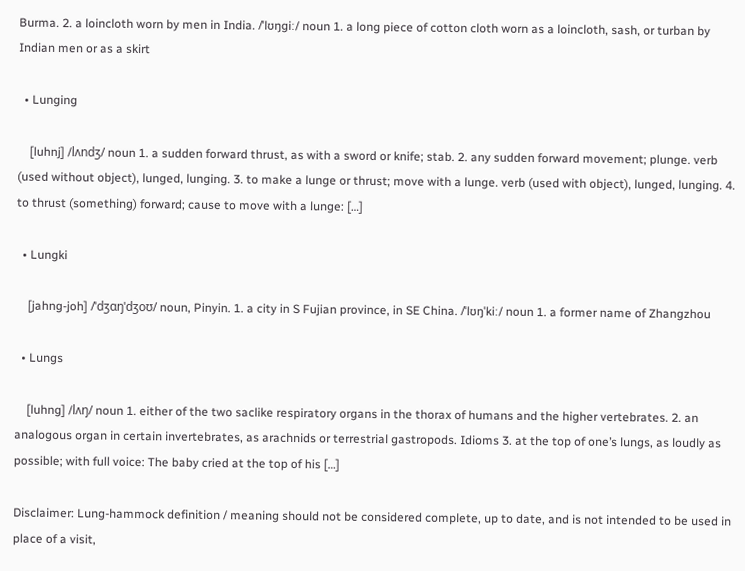Burma. 2. a loincloth worn by men in India. /ˈlʊŋɡiː/ noun 1. a long piece of cotton cloth worn as a loincloth, sash, or turban by Indian men or as a skirt

  • Lunging

    [luhnj] /lʌndʒ/ noun 1. a sudden forward thrust, as with a sword or knife; stab. 2. any sudden forward movement; plunge. verb (used without object), lunged, lunging. 3. to make a lunge or thrust; move with a lunge. verb (used with object), lunged, lunging. 4. to thrust (something) forward; cause to move with a lunge: […]

  • Lungki

    [jahng-joh] /ˈdʒɑŋˈdʒoʊ/ noun, Pinyin. 1. a city in S Fujian province, in SE China. /ˈlʊŋˈkiː/ noun 1. a former name of Zhangzhou

  • Lungs

    [luhng] /lʌŋ/ noun 1. either of the two saclike respiratory organs in the thorax of humans and the higher vertebrates. 2. an analogous organ in certain invertebrates, as arachnids or terrestrial gastropods. Idioms 3. at the top of one’s lungs, as loudly as possible; with full voice: The baby cried at the top of his […]

Disclaimer: Lung-hammock definition / meaning should not be considered complete, up to date, and is not intended to be used in place of a visit,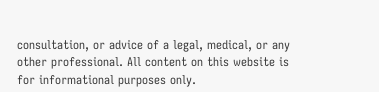consultation, or advice of a legal, medical, or any other professional. All content on this website is for informational purposes only.